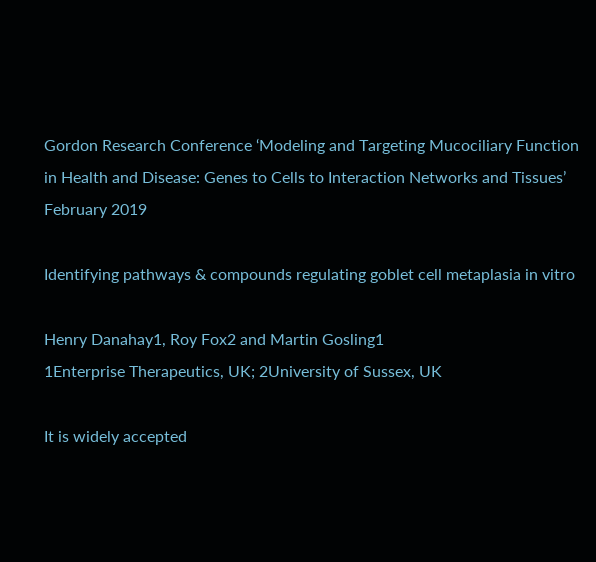Gordon Research Conference ‘Modeling and Targeting Mucociliary Function in Health and Disease: Genes to Cells to Interaction Networks and Tissues’ February 2019

Identifying pathways & compounds regulating goblet cell metaplasia in vitro

Henry Danahay1, Roy Fox2 and Martin Gosling1
1Enterprise Therapeutics, UK; 2University of Sussex, UK

It is widely accepted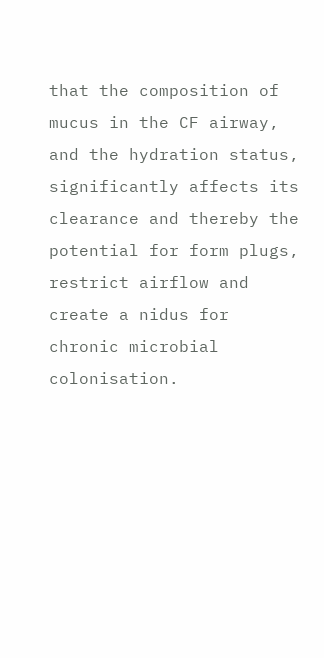that the composition of mucus in the CF airway, and the hydration status, significantly affects its clearance and thereby the potential for form plugs, restrict airflow and create a nidus for chronic microbial colonisation.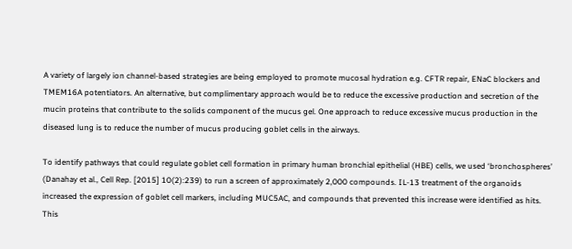A variety of largely ion channel-based strategies are being employed to promote mucosal hydration e.g. CFTR repair, ENaC blockers and TMEM16A potentiators. An alternative, but complimentary approach would be to reduce the excessive production and secretion of the mucin proteins that contribute to the solids component of the mucus gel. One approach to reduce excessive mucus production in the diseased lung is to reduce the number of mucus producing goblet cells in the airways.

To identify pathways that could regulate goblet cell formation in primary human bronchial epithelial (HBE) cells, we used ‘bronchospheres’ (Danahay et al., Cell Rep. [2015] 10(2):239) to run a screen of approximately 2,000 compounds. IL-13 treatment of the organoids increased the expression of goblet cell markers, including MUC5AC, and compounds that prevented this increase were identified as hits. This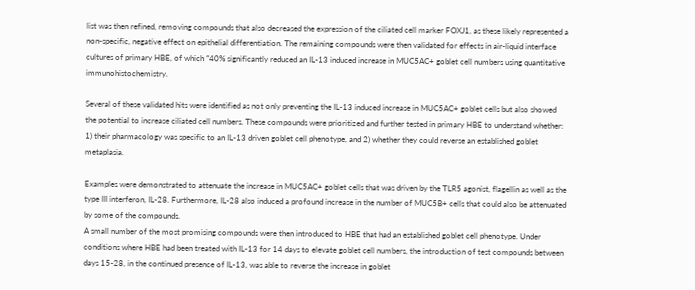list was then refined, removing compounds that also decreased the expression of the ciliated cell marker FOXJ1, as these likely represented a non-specific, negative effect on epithelial differentiation. The remaining compounds were then validated for effects in air-liquid interface cultures of primary HBE, of which ˜40% significantly reduced an IL-13 induced increase in MUC5AC+ goblet cell numbers using quantitative immunohistochemistry.

Several of these validated hits were identified as not only preventing the IL-13 induced increase in MUC5AC+ goblet cells but also showed the potential to increase ciliated cell numbers. These compounds were prioritized and further tested in primary HBE to understand whether: 1) their pharmacology was specific to an IL-13 driven goblet cell phenotype, and 2) whether they could reverse an established goblet metaplasia.

Examples were demonstrated to attenuate the increase in MUC5AC+ goblet cells that was driven by the TLR5 agonist, flagellin as well as the type III interferon, IL-28. Furthermore, IL-28 also induced a profound increase in the number of MUC5B+ cells that could also be attenuated by some of the compounds.
A small number of the most promising compounds were then introduced to HBE that had an established goblet cell phenotype. Under conditions where HBE had been treated with IL-13 for 14 days to elevate goblet cell numbers, the introduction of test compounds between days 15-28, in the continued presence of IL-13, was able to reverse the increase in goblet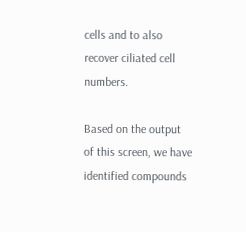cells and to also recover ciliated cell numbers.

Based on the output of this screen, we have identified compounds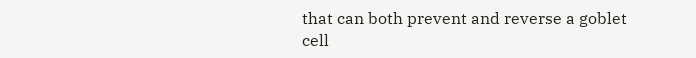that can both prevent and reverse a goblet cell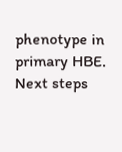phenotype in primary HBE. Next steps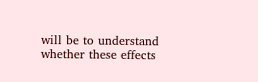will be to understand whether these effects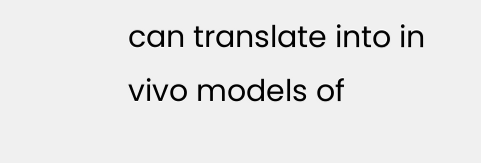can translate into in vivo models of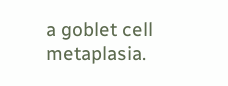a goblet cell metaplasia.